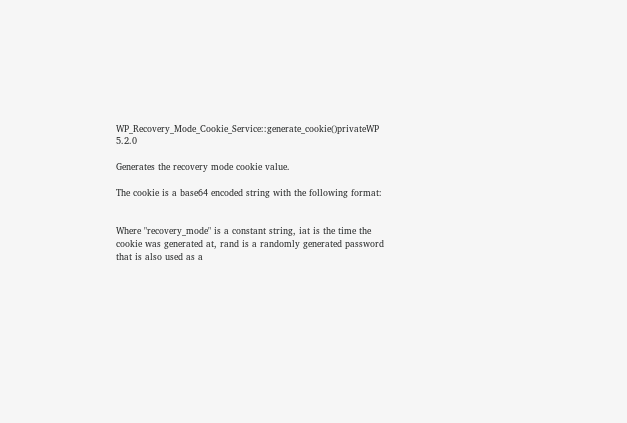WP_Recovery_Mode_Cookie_Service::generate_cookie()privateWP 5.2.0

Generates the recovery mode cookie value.

The cookie is a base64 encoded string with the following format:


Where "recovery_mode" is a constant string, iat is the time the cookie was generated at, rand is a randomly generated password that is also used as a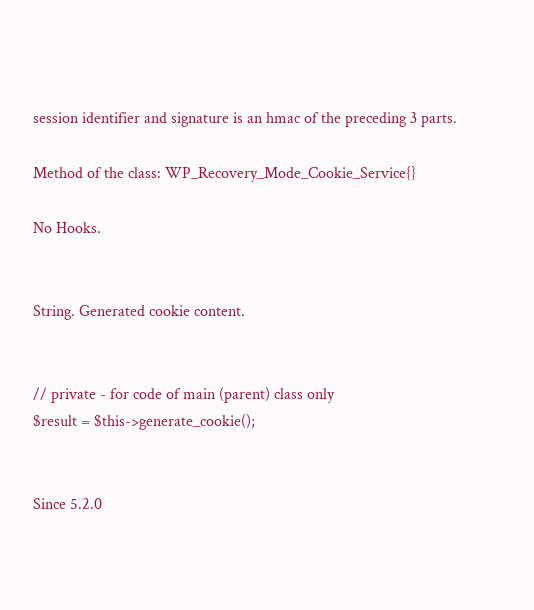session identifier and signature is an hmac of the preceding 3 parts.

Method of the class: WP_Recovery_Mode_Cookie_Service{}

No Hooks.


String. Generated cookie content.


// private - for code of main (parent) class only
$result = $this->generate_cookie();


Since 5.2.0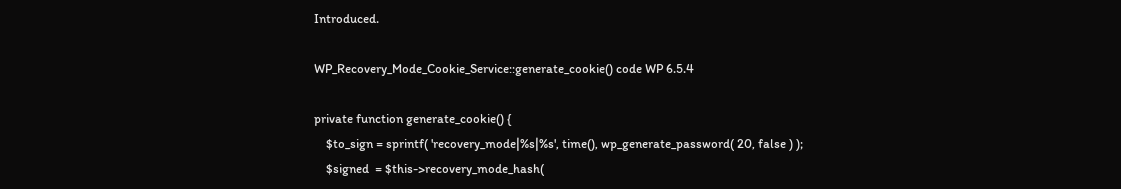Introduced.

WP_Recovery_Mode_Cookie_Service::generate_cookie() code WP 6.5.4

private function generate_cookie() {
    $to_sign = sprintf( 'recovery_mode|%s|%s', time(), wp_generate_password( 20, false ) );
    $signed  = $this->recovery_mode_hash(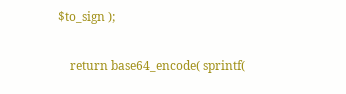$to_sign );

    return base64_encode( sprintf(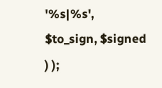'%s|%s', $to_sign, $signed ) );